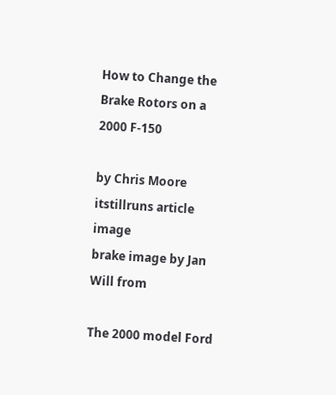How to Change the Brake Rotors on a 2000 F-150

by Chris Moore
itstillruns article image
brake image by Jan Will from

The 2000 model Ford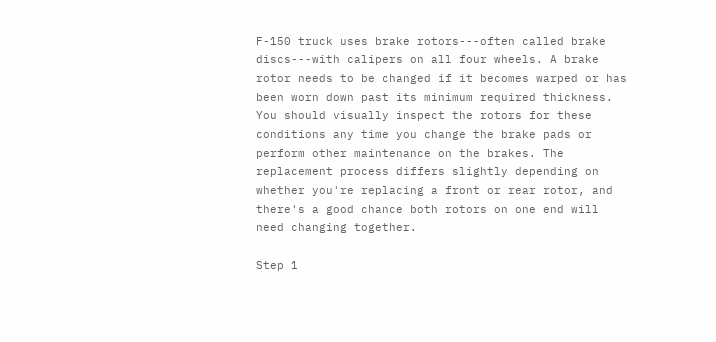F-150 truck uses brake rotors---often called brake discs---with calipers on all four wheels. A brake rotor needs to be changed if it becomes warped or has been worn down past its minimum required thickness. You should visually inspect the rotors for these conditions any time you change the brake pads or perform other maintenance on the brakes. The replacement process differs slightly depending on whether you're replacing a front or rear rotor, and there's a good chance both rotors on one end will need changing together.

Step 1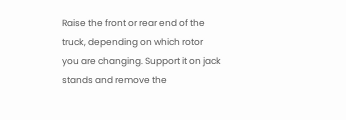Raise the front or rear end of the truck, depending on which rotor you are changing. Support it on jack stands and remove the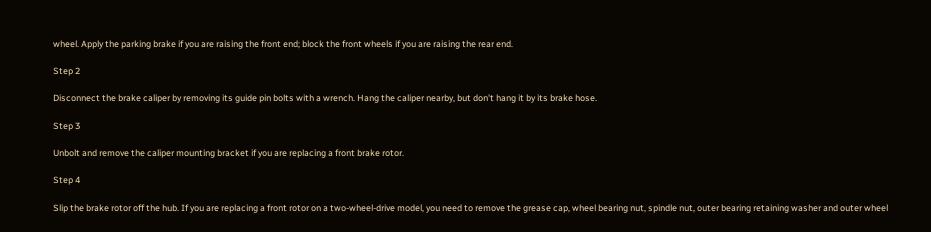wheel. Apply the parking brake if you are raising the front end; block the front wheels if you are raising the rear end.

Step 2

Disconnect the brake caliper by removing its guide pin bolts with a wrench. Hang the caliper nearby, but don't hang it by its brake hose.

Step 3

Unbolt and remove the caliper mounting bracket if you are replacing a front brake rotor.

Step 4

Slip the brake rotor off the hub. If you are replacing a front rotor on a two-wheel-drive model, you need to remove the grease cap, wheel bearing nut, spindle nut, outer bearing retaining washer and outer wheel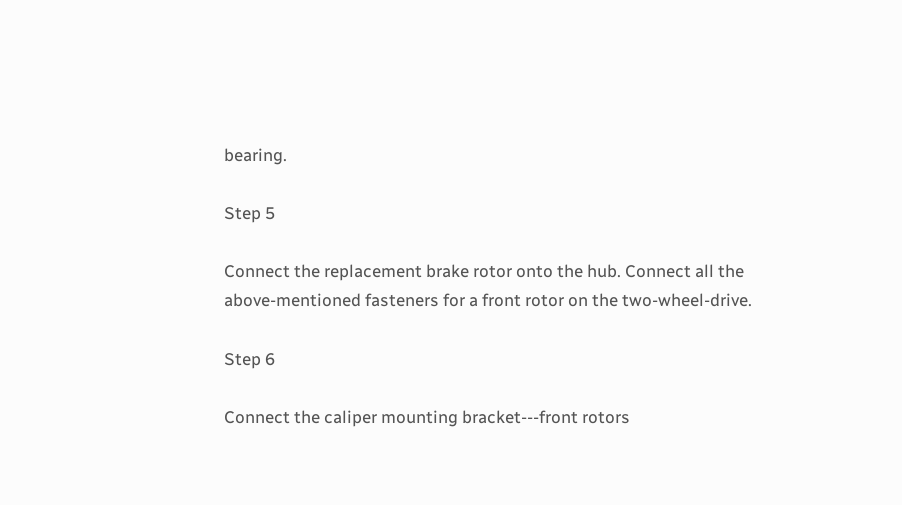bearing.

Step 5

Connect the replacement brake rotor onto the hub. Connect all the above-mentioned fasteners for a front rotor on the two-wheel-drive.

Step 6

Connect the caliper mounting bracket---front rotors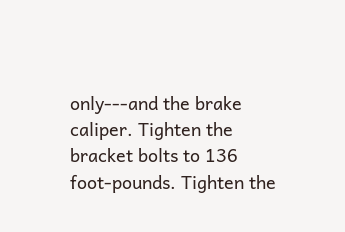only---and the brake caliper. Tighten the bracket bolts to 136 foot-pounds. Tighten the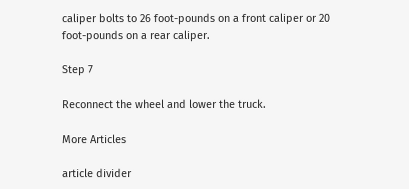caliper bolts to 26 foot-pounds on a front caliper or 20 foot-pounds on a rear caliper.

Step 7

Reconnect the wheel and lower the truck.

More Articles

article divider